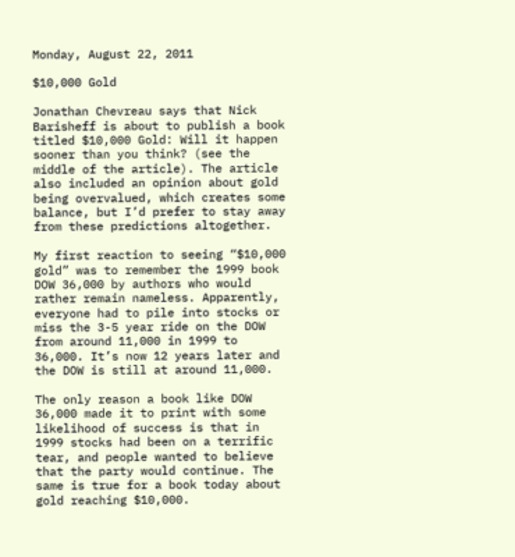Monday, August 22, 2011

$10,000 Gold

Jonathan Chevreau says that Nick Barisheff is about to publish a book titled $10,000 Gold: Will it happen sooner than you think? (see the middle of the article). The article also included an opinion about gold being overvalued, which creates some balance, but I’d prefer to stay away from these predictions altogether.

My first reaction to seeing “$10,000 gold” was to remember the 1999 book DOW 36,000 by authors who would rather remain nameless. Apparently, everyone had to pile into stocks or miss the 3-5 year ride on the DOW from around 11,000 in 1999 to 36,000. It’s now 12 years later and the DOW is still at around 11,000.

The only reason a book like DOW 36,000 made it to print with some likelihood of success is that in 1999 stocks had been on a terrific tear, and people wanted to believe that the party would continue. The same is true for a book today about gold reaching $10,000.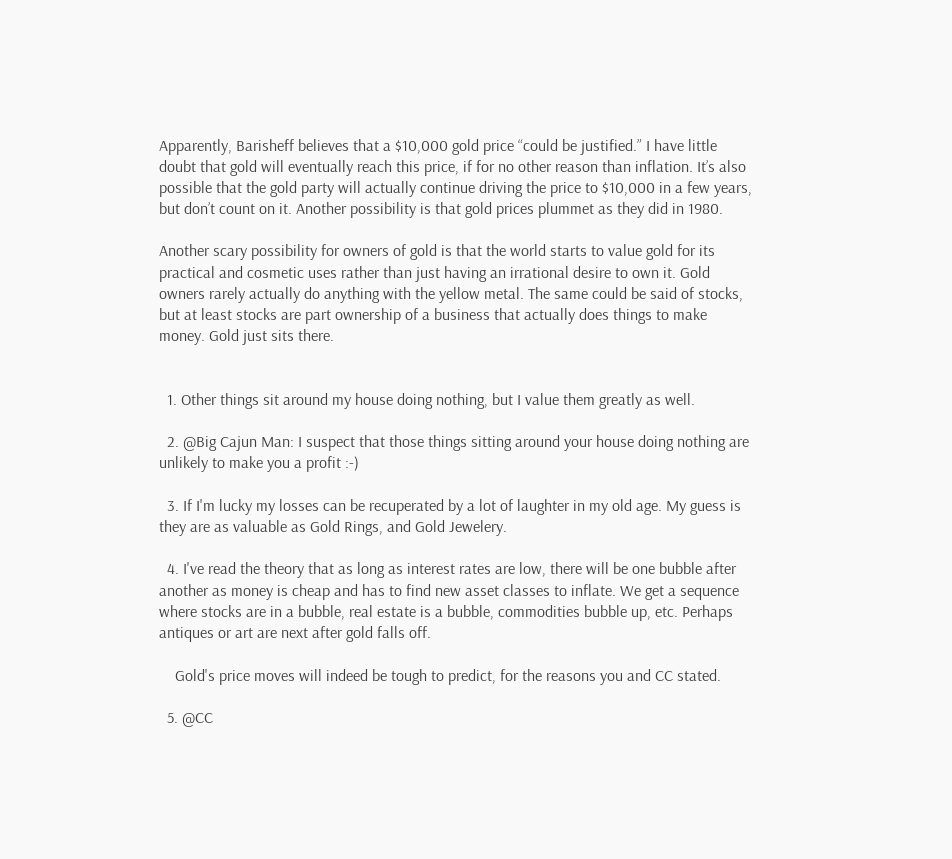Apparently, Barisheff believes that a $10,000 gold price “could be justified.” I have little doubt that gold will eventually reach this price, if for no other reason than inflation. It’s also possible that the gold party will actually continue driving the price to $10,000 in a few years, but don’t count on it. Another possibility is that gold prices plummet as they did in 1980.

Another scary possibility for owners of gold is that the world starts to value gold for its practical and cosmetic uses rather than just having an irrational desire to own it. Gold owners rarely actually do anything with the yellow metal. The same could be said of stocks, but at least stocks are part ownership of a business that actually does things to make money. Gold just sits there.


  1. Other things sit around my house doing nothing, but I value them greatly as well.

  2. @Big Cajun Man: I suspect that those things sitting around your house doing nothing are unlikely to make you a profit :-)

  3. If I'm lucky my losses can be recuperated by a lot of laughter in my old age. My guess is they are as valuable as Gold Rings, and Gold Jewelery.

  4. I've read the theory that as long as interest rates are low, there will be one bubble after another as money is cheap and has to find new asset classes to inflate. We get a sequence where stocks are in a bubble, real estate is a bubble, commodities bubble up, etc. Perhaps antiques or art are next after gold falls off.

    Gold's price moves will indeed be tough to predict, for the reasons you and CC stated.

  5. @CC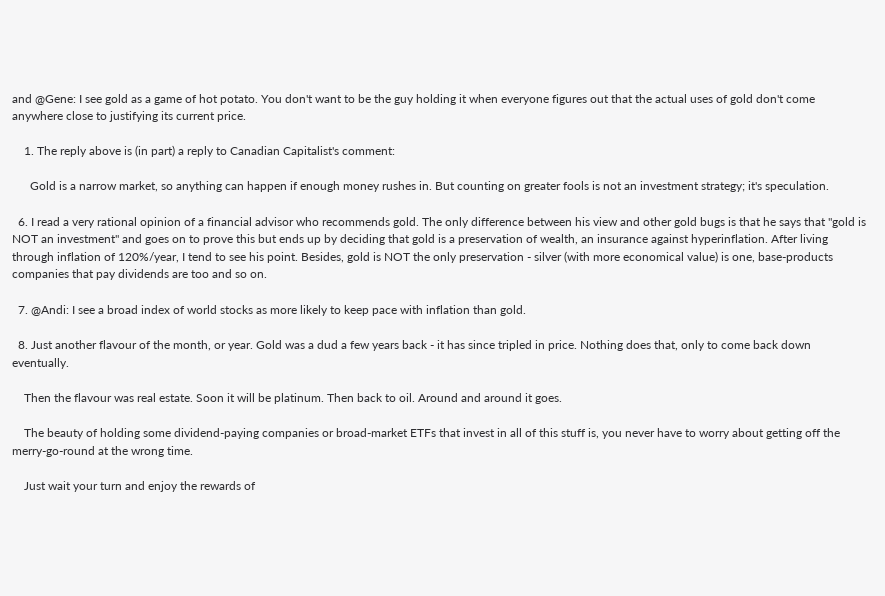and @Gene: I see gold as a game of hot potato. You don't want to be the guy holding it when everyone figures out that the actual uses of gold don't come anywhere close to justifying its current price.

    1. The reply above is (in part) a reply to Canadian Capitalist's comment:

      Gold is a narrow market, so anything can happen if enough money rushes in. But counting on greater fools is not an investment strategy; it's speculation.

  6. I read a very rational opinion of a financial advisor who recommends gold. The only difference between his view and other gold bugs is that he says that "gold is NOT an investment" and goes on to prove this but ends up by deciding that gold is a preservation of wealth, an insurance against hyperinflation. After living through inflation of 120%/year, I tend to see his point. Besides, gold is NOT the only preservation - silver (with more economical value) is one, base-products companies that pay dividends are too and so on.

  7. @Andi: I see a broad index of world stocks as more likely to keep pace with inflation than gold.

  8. Just another flavour of the month, or year. Gold was a dud a few years back - it has since tripled in price. Nothing does that, only to come back down eventually.

    Then the flavour was real estate. Soon it will be platinum. Then back to oil. Around and around it goes.

    The beauty of holding some dividend-paying companies or broad-market ETFs that invest in all of this stuff is, you never have to worry about getting off the merry-go-round at the wrong time.

    Just wait your turn and enjoy the rewards of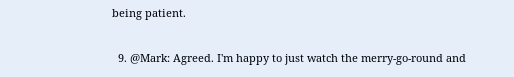being patient.

  9. @Mark: Agreed. I'm happy to just watch the merry-go-round and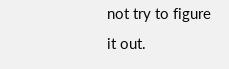not try to figure it out.